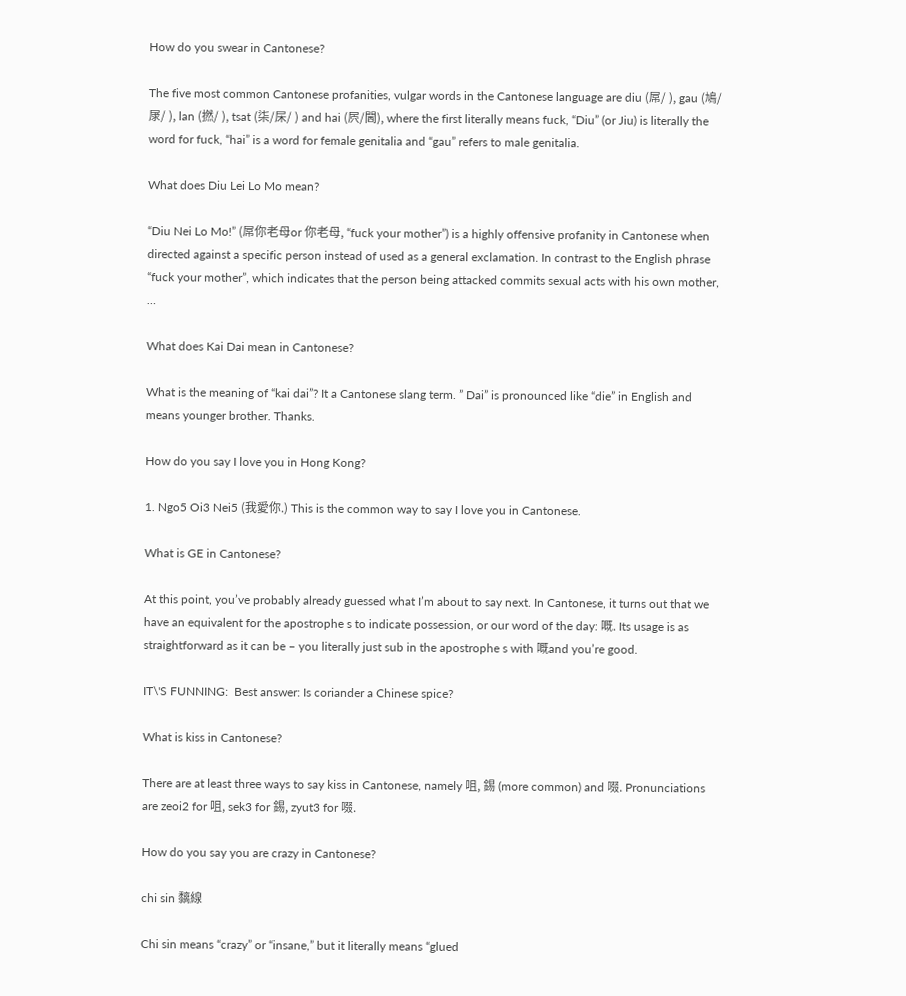How do you swear in Cantonese?

The five most common Cantonese profanities, vulgar words in the Cantonese language are diu (屌/ ), gau (鳩/㞗/ ), lan (撚/ ), tsat (柒/杘/ ) and hai (屄/閪), where the first literally means fuck, “Diu” (or Jiu) is literally the word for fuck, “hai” is a word for female genitalia and “gau” refers to male genitalia.

What does Diu Lei Lo Mo mean?

“Diu Nei Lo Mo!” (屌你老母or 你老母, “fuck your mother”) is a highly offensive profanity in Cantonese when directed against a specific person instead of used as a general exclamation. In contrast to the English phrase “fuck your mother”, which indicates that the person being attacked commits sexual acts with his own mother, …

What does Kai Dai mean in Cantonese?

What is the meaning of “kai dai”? It a Cantonese slang term. ” Dai” is pronounced like “die” in English and means younger brother. Thanks.

How do you say I love you in Hong Kong?

1. Ngo5 Oi3 Nei5 (我愛你.) This is the common way to say I love you in Cantonese.

What is GE in Cantonese?

At this point, you’ve probably already guessed what I’m about to say next. In Cantonese, it turns out that we have an equivalent for the apostrophe s to indicate possession, or our word of the day: 嘅. Its usage is as straightforward as it can be – you literally just sub in the apostrophe s with 嘅and you’re good.

IT\'S FUNNING:  Best answer: Is coriander a Chinese spice?

What is kiss in Cantonese?

There are at least three ways to say kiss in Cantonese, namely 咀, 錫 (more common) and 啜. Pronunciations are zeoi2 for 咀, sek3 for 錫, zyut3 for 啜.

How do you say you are crazy in Cantonese?

chi sin 黐線

Chi sin means “crazy” or “insane,” but it literally means “glued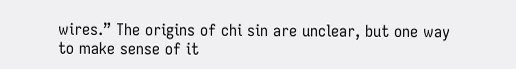wires.” The origins of chi sin are unclear, but one way to make sense of it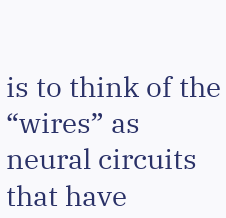is to think of the “wires” as neural circuits that have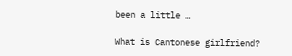been a little …

What is Cantonese girlfriend?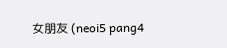女朋友 (neoi5 pang4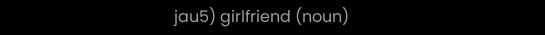jau5) girlfriend (noun)